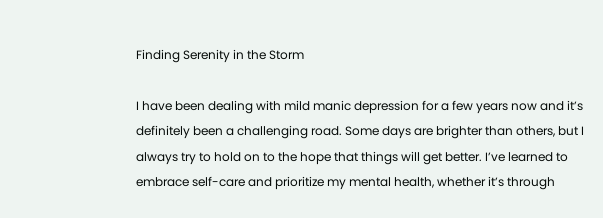Finding Serenity in the Storm

I have been dealing with mild manic depression for a few years now and it’s definitely been a challenging road. Some days are brighter than others, but I always try to hold on to the hope that things will get better. I’ve learned to embrace self-care and prioritize my mental health, whether it’s through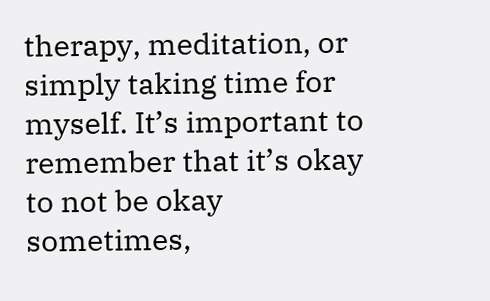therapy, meditation, or simply taking time for myself. It’s important to remember that it’s okay to not be okay sometimes,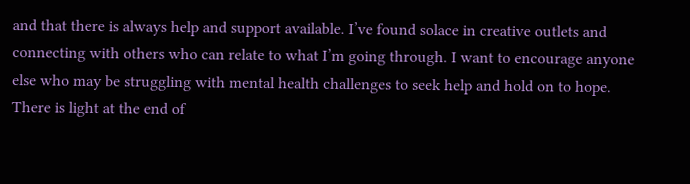and that there is always help and support available. I’ve found solace in creative outlets and connecting with others who can relate to what I’m going through. I want to encourage anyone else who may be struggling with mental health challenges to seek help and hold on to hope. There is light at the end of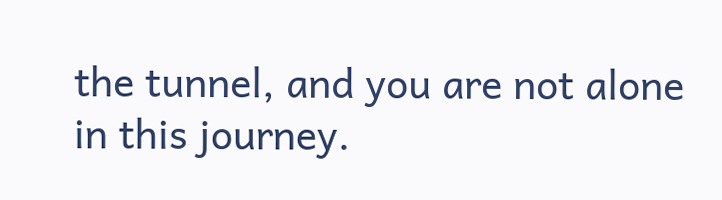the tunnel, and you are not alone in this journey.